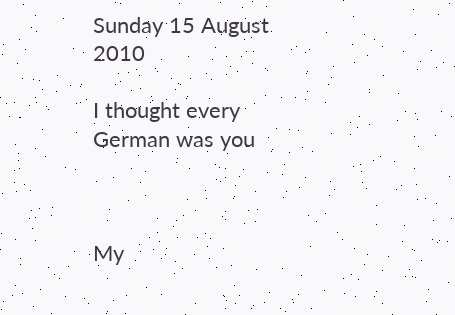Sunday 15 August 2010

I thought every German was you



My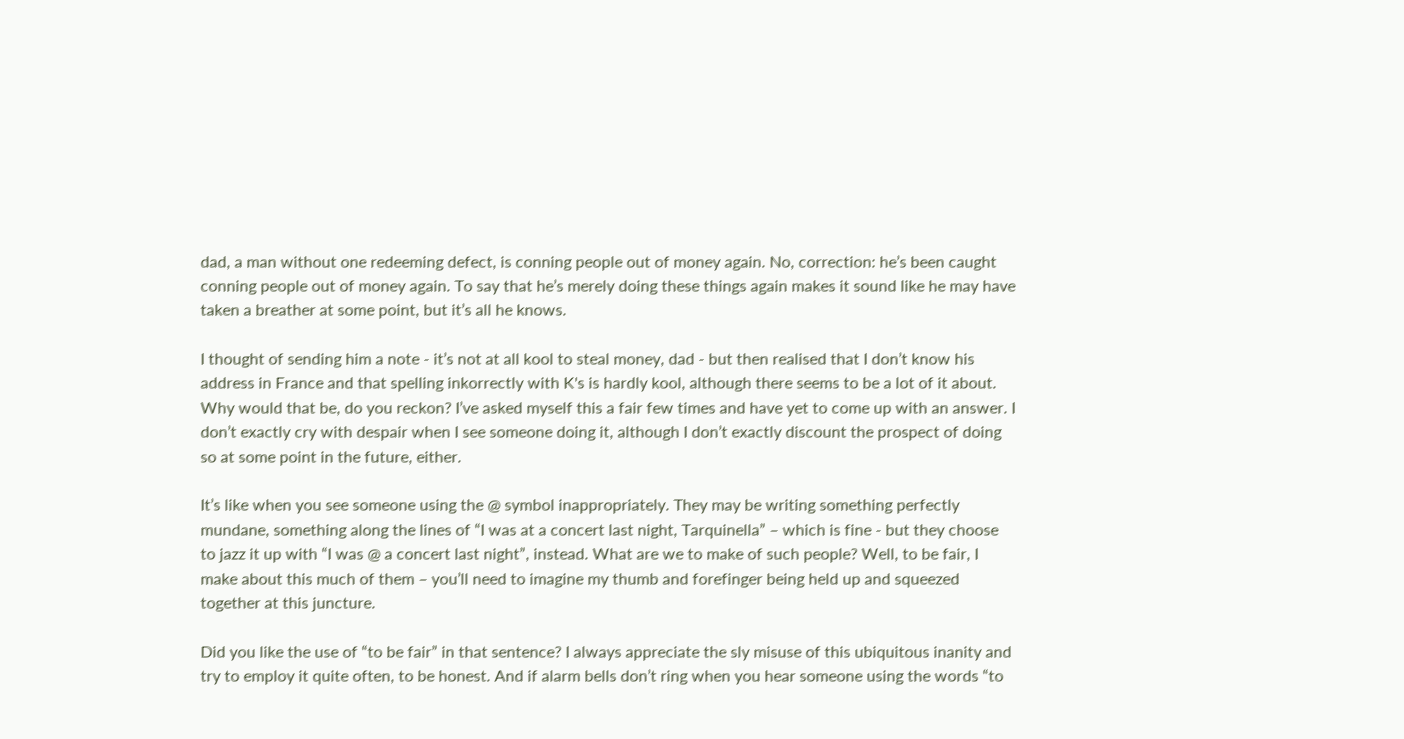dad, a man without one redeeming defect, is conning people out of money again. No, correction: he’s been caught conning people out of money again. To say that he’s merely doing these things again makes it sound like he may have taken a breather at some point, but it’s all he knows.

I thought of sending him a note - it’s not at all kool to steal money, dad - but then realised that I don’t know his address in France and that spelling inkorrectly with K's is hardly kool, although there seems to be a lot of it about. Why would that be, do you reckon? I’ve asked myself this a fair few times and have yet to come up with an answer. I don’t exactly cry with despair when I see someone doing it, although I don’t exactly discount the prospect of doing so at some point in the future, either.

It’s like when you see someone using the @ symbol inappropriately. They may be writing something perfectly mundane, something along the lines of “I was at a concert last night, Tarquinella” – which is fine - but they choose to jazz it up with “I was @ a concert last night”, instead. What are we to make of such people? Well, to be fair, I make about this much of them – you’ll need to imagine my thumb and forefinger being held up and squeezed together at this juncture.

Did you like the use of “to be fair” in that sentence? I always appreciate the sly misuse of this ubiquitous inanity and try to employ it quite often, to be honest. And if alarm bells don’t ring when you hear someone using the words “to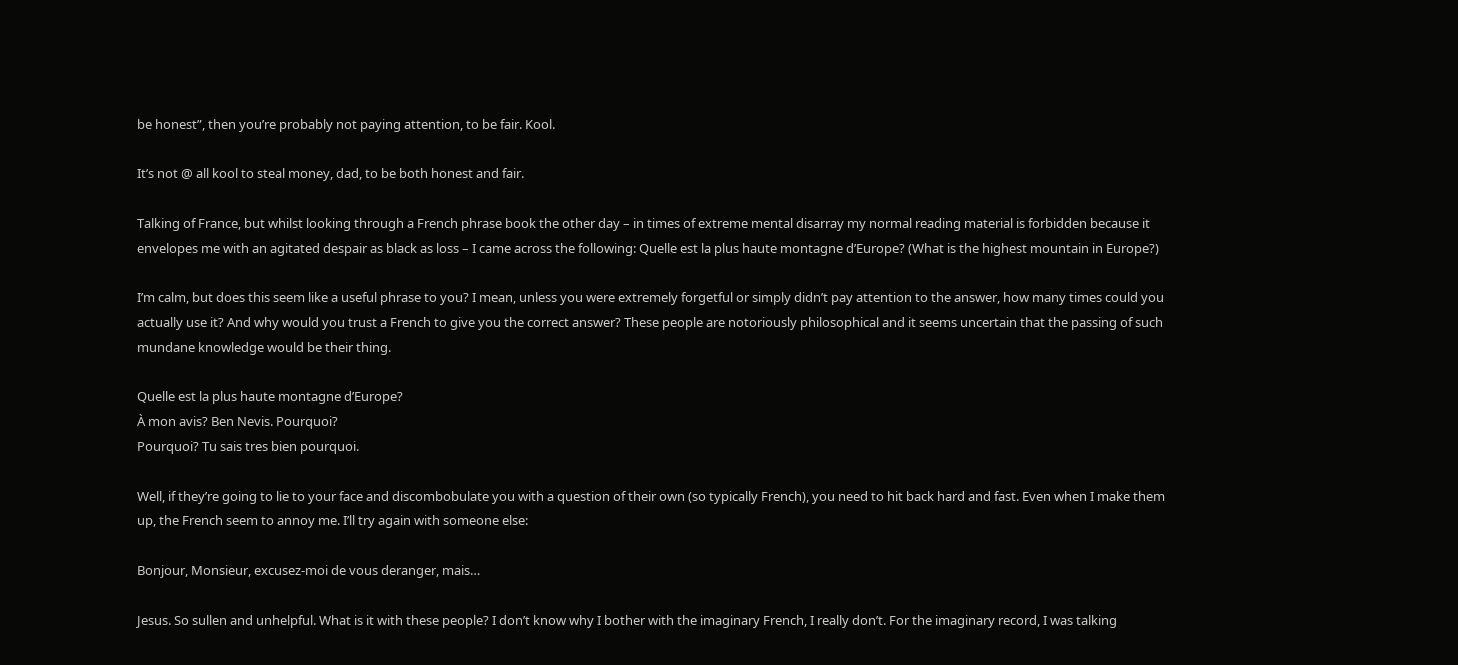be honest”, then you’re probably not paying attention, to be fair. Kool.

It’s not @ all kool to steal money, dad, to be both honest and fair.

Talking of France, but whilst looking through a French phrase book the other day – in times of extreme mental disarray my normal reading material is forbidden because it envelopes me with an agitated despair as black as loss – I came across the following: Quelle est la plus haute montagne d’Europe? (What is the highest mountain in Europe?)

I’m calm, but does this seem like a useful phrase to you? I mean, unless you were extremely forgetful or simply didn’t pay attention to the answer, how many times could you actually use it? And why would you trust a French to give you the correct answer? These people are notoriously philosophical and it seems uncertain that the passing of such mundane knowledge would be their thing.

Quelle est la plus haute montagne d’Europe?
À mon avis? Ben Nevis. Pourquoi?
Pourquoi? Tu sais tres bien pourquoi.

Well, if they’re going to lie to your face and discombobulate you with a question of their own (so typically French), you need to hit back hard and fast. Even when I make them up, the French seem to annoy me. I’ll try again with someone else:

Bonjour, Monsieur, excusez-moi de vous deranger, mais…

Jesus. So sullen and unhelpful. What is it with these people? I don’t know why I bother with the imaginary French, I really don’t. For the imaginary record, I was talking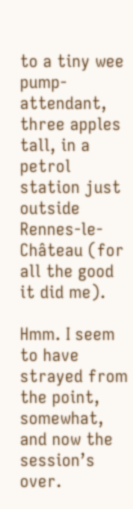to a tiny wee pump-attendant, three apples tall, in a petrol station just outside Rennes-le-Château (for all the good it did me).

Hmm. I seem to have strayed from the point, somewhat, and now the session’s over.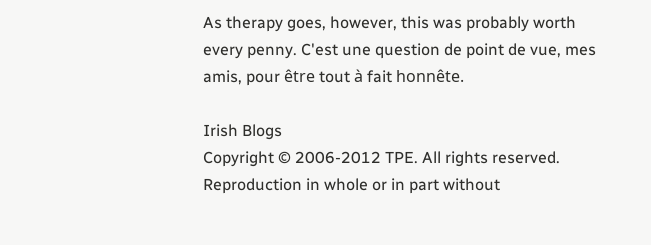As therapy goes, however, this was probably worth every penny. C'est une question de point de vue, mes amis, pour être tout à fait honnête.

Irish Blogs
Copyright © 2006-2012 TPE. All rights reserved. Reproduction in whole or in part without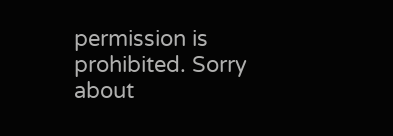permission is prohibited. Sorry about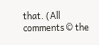that. (All comments © the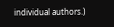individual authors.)